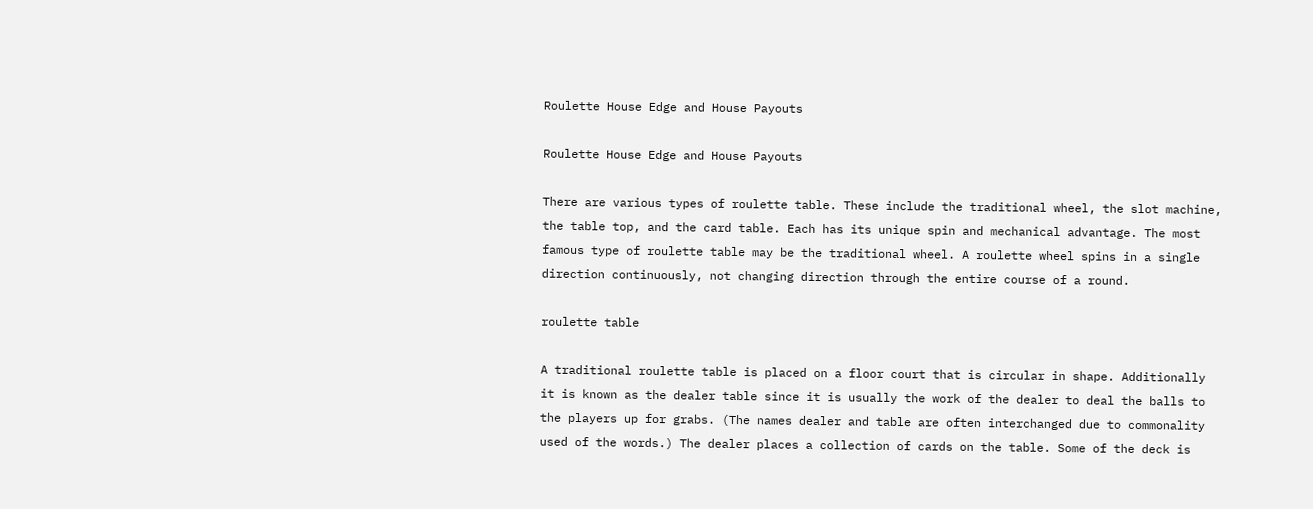Roulette House Edge and House Payouts

Roulette House Edge and House Payouts

There are various types of roulette table. These include the traditional wheel, the slot machine, the table top, and the card table. Each has its unique spin and mechanical advantage. The most famous type of roulette table may be the traditional wheel. A roulette wheel spins in a single direction continuously, not changing direction through the entire course of a round.

roulette table

A traditional roulette table is placed on a floor court that is circular in shape. Additionally it is known as the dealer table since it is usually the work of the dealer to deal the balls to the players up for grabs. (The names dealer and table are often interchanged due to commonality used of the words.) The dealer places a collection of cards on the table. Some of the deck is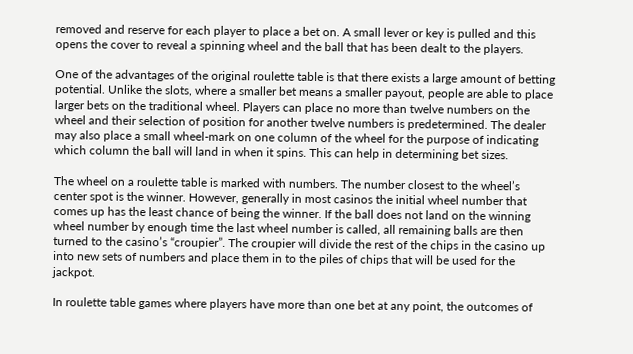removed and reserve for each player to place a bet on. A small lever or key is pulled and this opens the cover to reveal a spinning wheel and the ball that has been dealt to the players.

One of the advantages of the original roulette table is that there exists a large amount of betting potential. Unlike the slots, where a smaller bet means a smaller payout, people are able to place larger bets on the traditional wheel. Players can place no more than twelve numbers on the wheel and their selection of position for another twelve numbers is predetermined. The dealer may also place a small wheel-mark on one column of the wheel for the purpose of indicating which column the ball will land in when it spins. This can help in determining bet sizes.

The wheel on a roulette table is marked with numbers. The number closest to the wheel’s center spot is the winner. However, generally in most casinos the initial wheel number that comes up has the least chance of being the winner. If the ball does not land on the winning wheel number by enough time the last wheel number is called, all remaining balls are then turned to the casino’s “croupier”. The croupier will divide the rest of the chips in the casino up into new sets of numbers and place them in to the piles of chips that will be used for the jackpot.

In roulette table games where players have more than one bet at any point, the outcomes of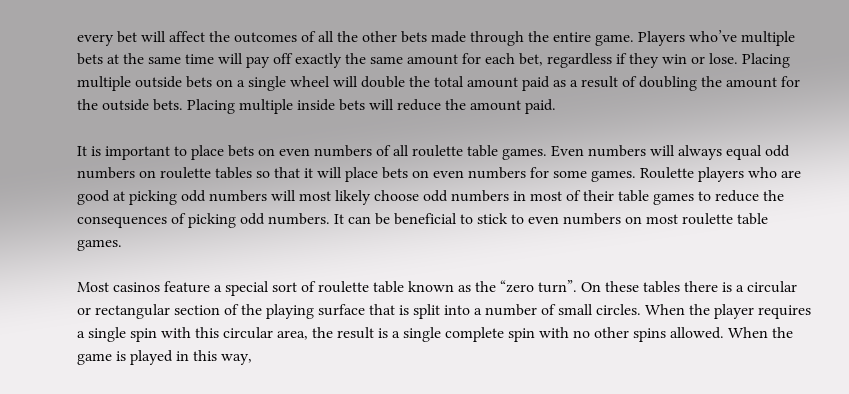every bet will affect the outcomes of all the other bets made through the entire game. Players who’ve multiple bets at the same time will pay off exactly the same amount for each bet, regardless if they win or lose. Placing multiple outside bets on a single wheel will double the total amount paid as a result of doubling the amount for the outside bets. Placing multiple inside bets will reduce the amount paid.

It is important to place bets on even numbers of all roulette table games. Even numbers will always equal odd numbers on roulette tables so that it will place bets on even numbers for some games. Roulette players who are good at picking odd numbers will most likely choose odd numbers in most of their table games to reduce the consequences of picking odd numbers. It can be beneficial to stick to even numbers on most roulette table games.

Most casinos feature a special sort of roulette table known as the “zero turn”. On these tables there is a circular or rectangular section of the playing surface that is split into a number of small circles. When the player requires a single spin with this circular area, the result is a single complete spin with no other spins allowed. When the game is played in this way,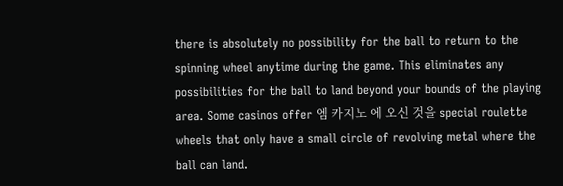there is absolutely no possibility for the ball to return to the spinning wheel anytime during the game. This eliminates any possibilities for the ball to land beyond your bounds of the playing area. Some casinos offer 엠 카지노 에 오신 것을 special roulette wheels that only have a small circle of revolving metal where the ball can land.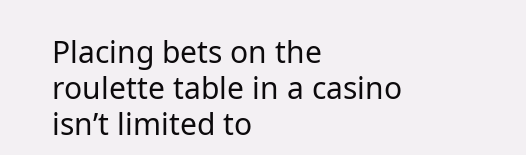Placing bets on the roulette table in a casino isn’t limited to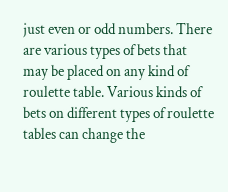just even or odd numbers. There are various types of bets that may be placed on any kind of roulette table. Various kinds of bets on different types of roulette tables can change the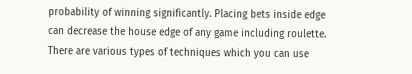probability of winning significantly. Placing bets inside edge can decrease the house edge of any game including roulette. There are various types of techniques which you can use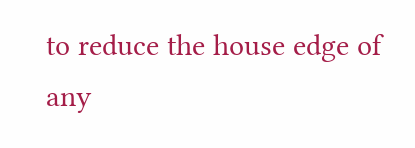to reduce the house edge of any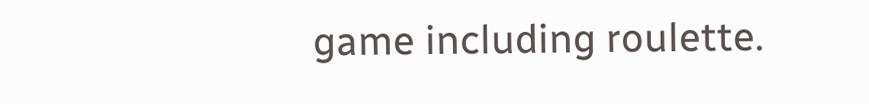game including roulette.